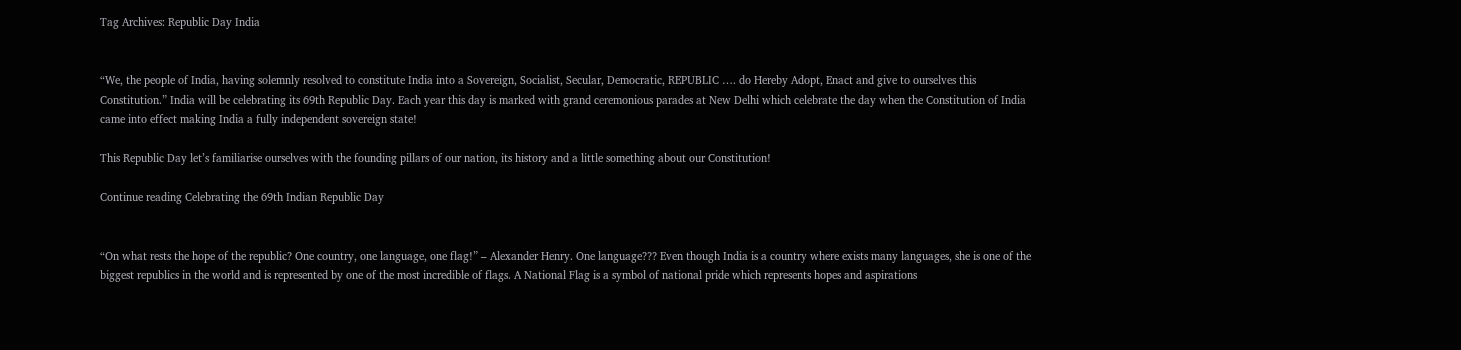Tag Archives: Republic Day India


“We, the people of India, having solemnly resolved to constitute India into a Sovereign, Socialist, Secular, Democratic, REPUBLIC …. do Hereby Adopt, Enact and give to ourselves this Constitution.” India will be celebrating its 69th Republic Day. Each year this day is marked with grand ceremonious parades at New Delhi which celebrate the day when the Constitution of India came into effect making India a fully independent sovereign state!

This Republic Day let’s familiarise ourselves with the founding pillars of our nation, its history and a little something about our Constitution!

Continue reading Celebrating the 69th Indian Republic Day


“On what rests the hope of the republic? One country, one language, one flag!” – Alexander Henry. One language??? Even though India is a country where exists many languages, she is one of the biggest republics in the world and is represented by one of the most incredible of flags. A National Flag is a symbol of national pride which represents hopes and aspirations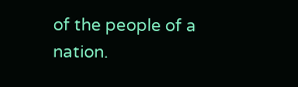of the people of a nation.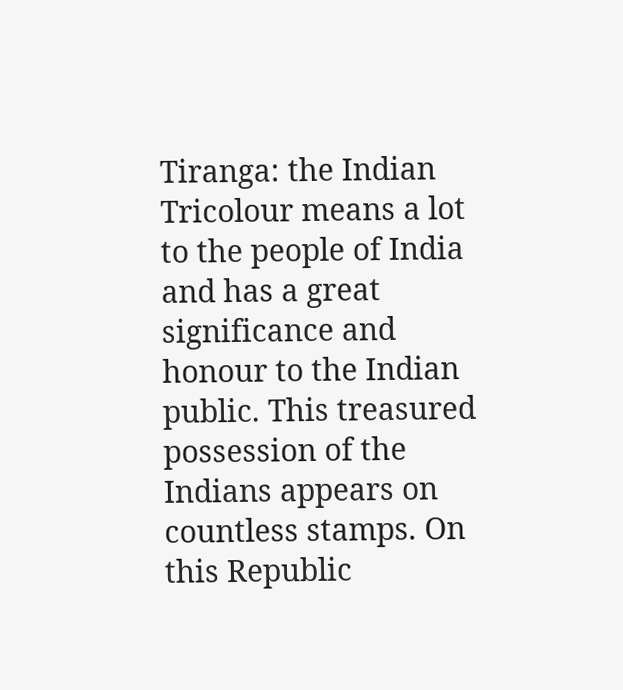Tiranga: the Indian Tricolour means a lot to the people of India and has a great significance and honour to the Indian public. This treasured possession of the Indians appears on countless stamps. On this Republic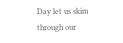Day let us skim through our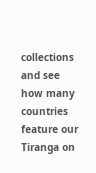collections and see how many countries feature our Tiranga on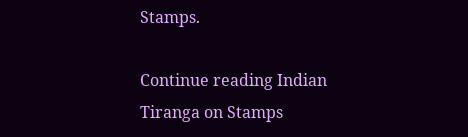Stamps.

Continue reading Indian Tiranga on Stamps